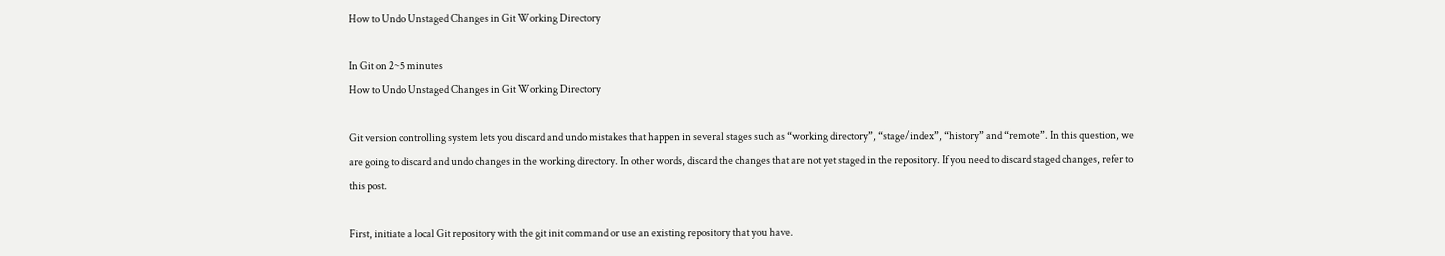How to Undo Unstaged Changes in Git Working Directory

In Git on 2~5 minutes
How to Undo Unstaged Changes in Git Working Directory

Git version controlling system lets you discard and undo mistakes that happen in several stages such as “working directory”, “stage/index”, “history” and “remote”. In this question, we are going to discard and undo changes in the working directory. In other words, discard the changes that are not yet staged in the repository. If you need to discard staged changes, refer to this post.

First, initiate a local Git repository with the git init command or use an existing repository that you have.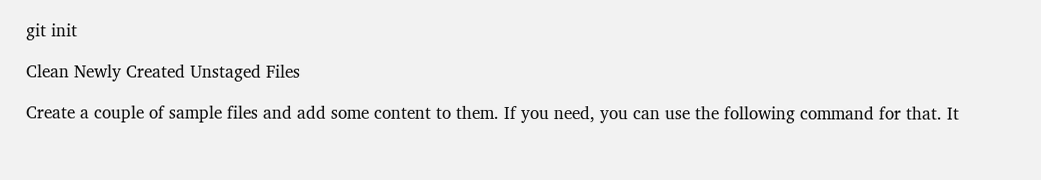git init

Clean Newly Created Unstaged Files

Create a couple of sample files and add some content to them. If you need, you can use the following command for that. It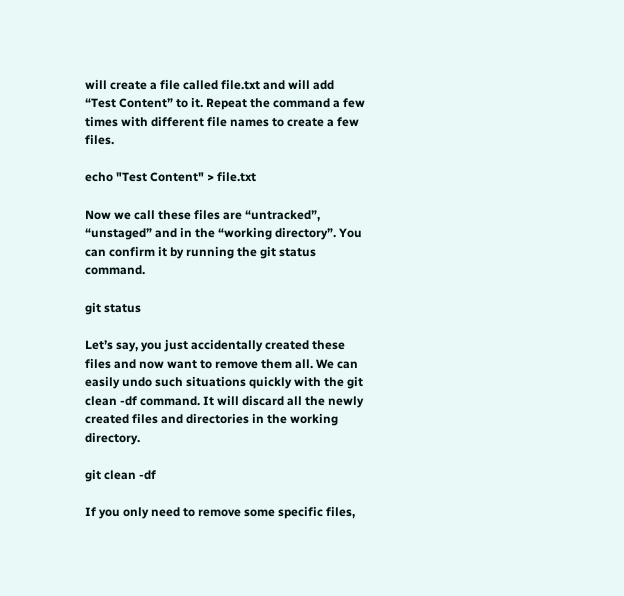will create a file called file.txt and will add “Test Content” to it. Repeat the command a few times with different file names to create a few files.

echo "Test Content" > file.txt

Now we call these files are “untracked”, “unstaged” and in the “working directory”. You can confirm it by running the git status command.

git status

Let’s say, you just accidentally created these files and now want to remove them all. We can easily undo such situations quickly with the git clean -df command. It will discard all the newly created files and directories in the working directory.

git clean -df

If you only need to remove some specific files,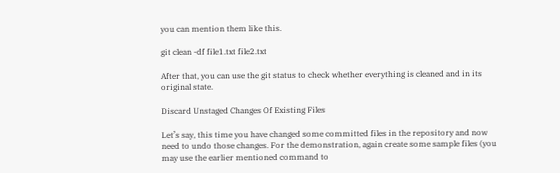you can mention them like this.

git clean -df file1.txt file2.txt

After that, you can use the git status to check whether everything is cleaned and in its original state.

Discard Unstaged Changes Of Existing Files

Let’s say, this time you have changed some committed files in the repository and now need to undo those changes. For the demonstration, again create some sample files (you may use the earlier mentioned command to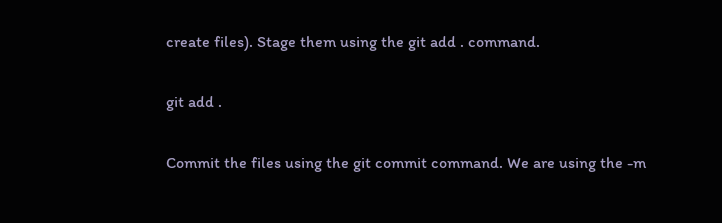create files). Stage them using the git add . command.

git add .

Commit the files using the git commit command. We are using the -m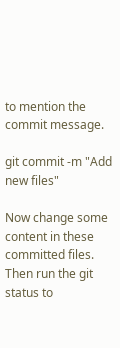to mention the commit message.

git commit -m "Add new files"

Now change some content in these committed files. Then run the git status to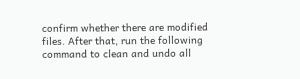confirm whether there are modified files. After that, run the following command to clean and undo all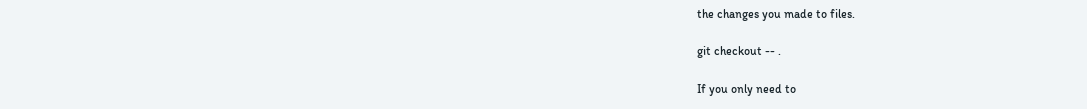the changes you made to files.

git checkout -- .

If you only need to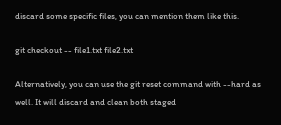discard some specific files, you can mention them like this.

git checkout -- file1.txt file2.txt

Alternatively, you can use the git reset command with --hard as well. It will discard and clean both staged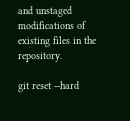and unstaged modifications of existing files in the repository.

git reset --hard